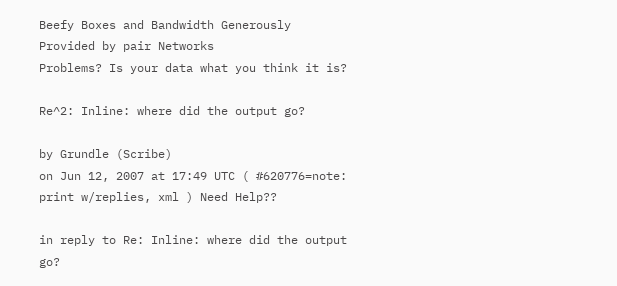Beefy Boxes and Bandwidth Generously Provided by pair Networks
Problems? Is your data what you think it is?

Re^2: Inline: where did the output go?

by Grundle (Scribe)
on Jun 12, 2007 at 17:49 UTC ( #620776=note: print w/replies, xml ) Need Help??

in reply to Re: Inline: where did the output go?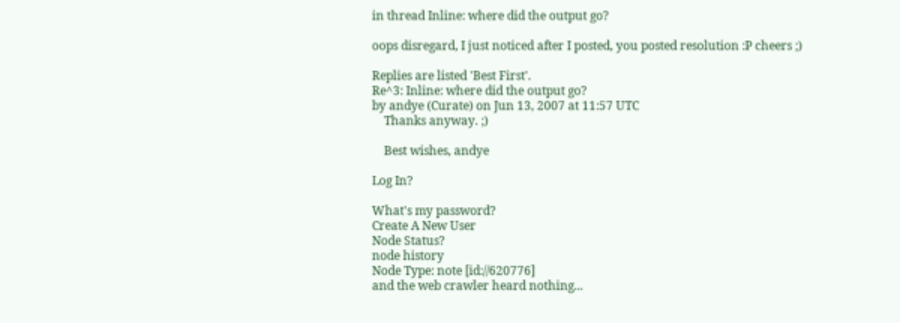in thread Inline: where did the output go?

oops disregard, I just noticed after I posted, you posted resolution :P cheers ;)

Replies are listed 'Best First'.
Re^3: Inline: where did the output go?
by andye (Curate) on Jun 13, 2007 at 11:57 UTC
    Thanks anyway. ;)

    Best wishes, andye

Log In?

What's my password?
Create A New User
Node Status?
node history
Node Type: note [id://620776]
and the web crawler heard nothing...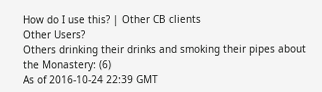How do I use this? | Other CB clients
Other Users?
Others drinking their drinks and smoking their pipes about the Monastery: (6)
As of 2016-10-24 22:39 GMT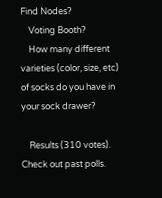Find Nodes?
    Voting Booth?
    How many different varieties (color, size, etc) of socks do you have in your sock drawer?

    Results (310 votes). Check out past polls.